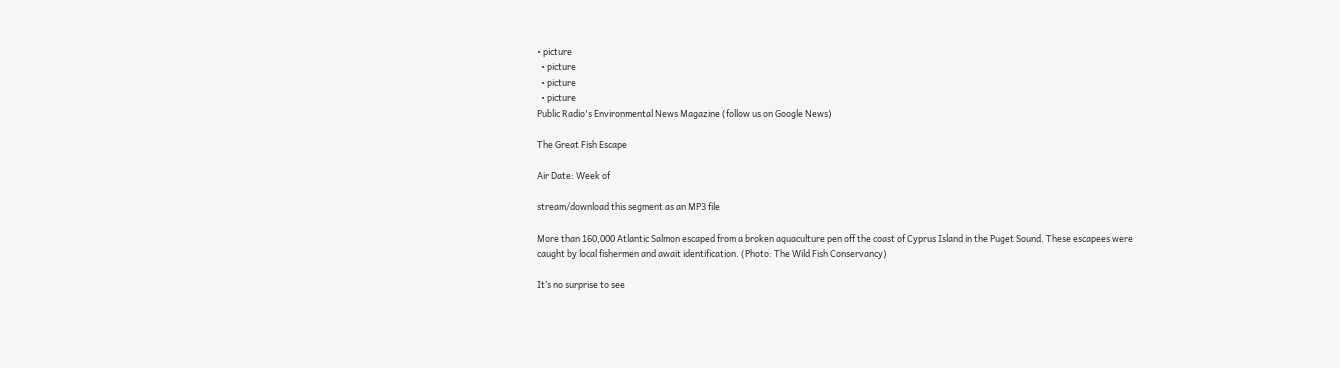• picture
  • picture
  • picture
  • picture
Public Radio's Environmental News Magazine (follow us on Google News)

The Great Fish Escape

Air Date: Week of

stream/download this segment as an MP3 file

More than 160,000 Atlantic Salmon escaped from a broken aquaculture pen off the coast of Cyprus Island in the Puget Sound. These escapees were caught by local fishermen and await identification. (Photo: The Wild Fish Conservancy)

It’s no surprise to see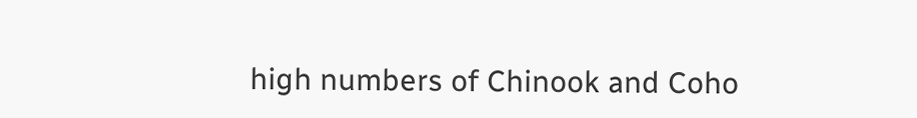high numbers of Chinook and Coho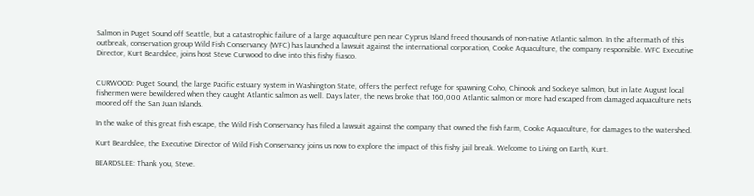Salmon in Puget Sound off Seattle, but a catastrophic failure of a large aquaculture pen near Cyprus Island freed thousands of non-native Atlantic salmon. In the aftermath of this outbreak, conservation group Wild Fish Conservancy (WFC) has launched a lawsuit against the international corporation, Cooke Aquaculture, the company responsible. WFC Executive Director, Kurt Beardslee, joins host Steve Curwood to dive into this fishy fiasco.


CURWOOD: Puget Sound, the large Pacific estuary system in Washington State, offers the perfect refuge for spawning Coho, Chinook and Sockeye salmon, but in late August local fishermen were bewildered when they caught Atlantic salmon as well. Days later, the news broke that 160,000 Atlantic salmon or more had escaped from damaged aquaculture nets moored off the San Juan Islands.

In the wake of this great fish escape, the Wild Fish Conservancy has filed a lawsuit against the company that owned the fish farm, Cooke Aquaculture, for damages to the watershed.

Kurt Beardslee, the Executive Director of Wild Fish Conservancy joins us now to explore the impact of this fishy jail break. Welcome to Living on Earth, Kurt.

BEARDSLEE: Thank you, Steve.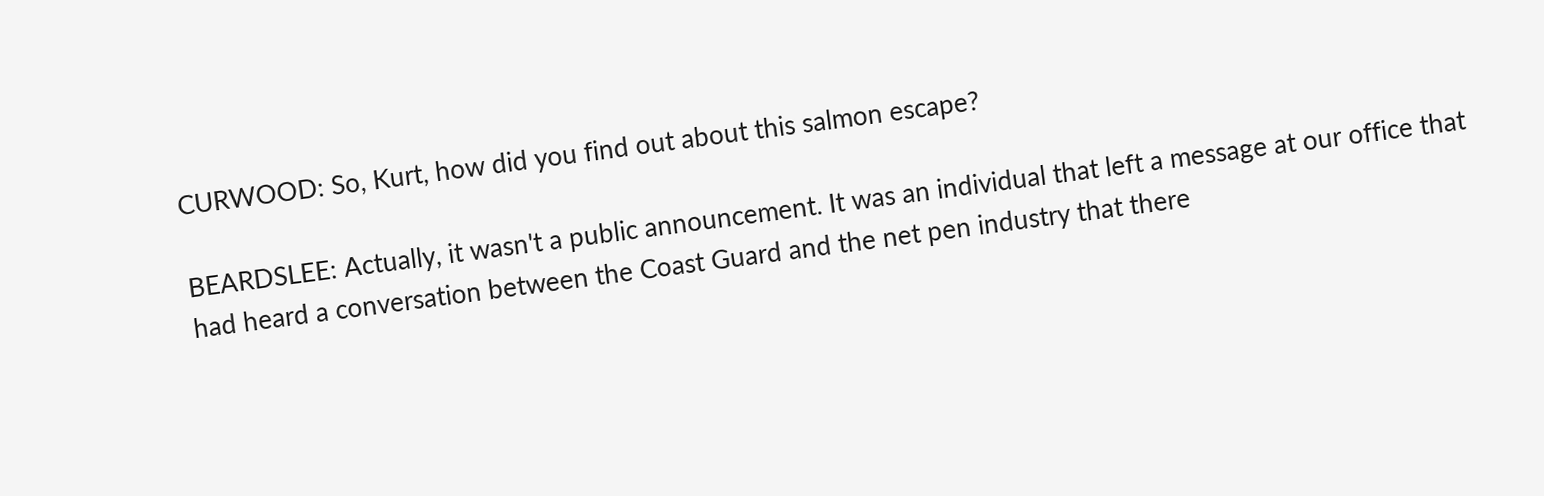CURWOOD: So, Kurt, how did you find out about this salmon escape?

BEARDSLEE: Actually, it wasn't a public announcement. It was an individual that left a message at our office that had heard a conversation between the Coast Guard and the net pen industry that there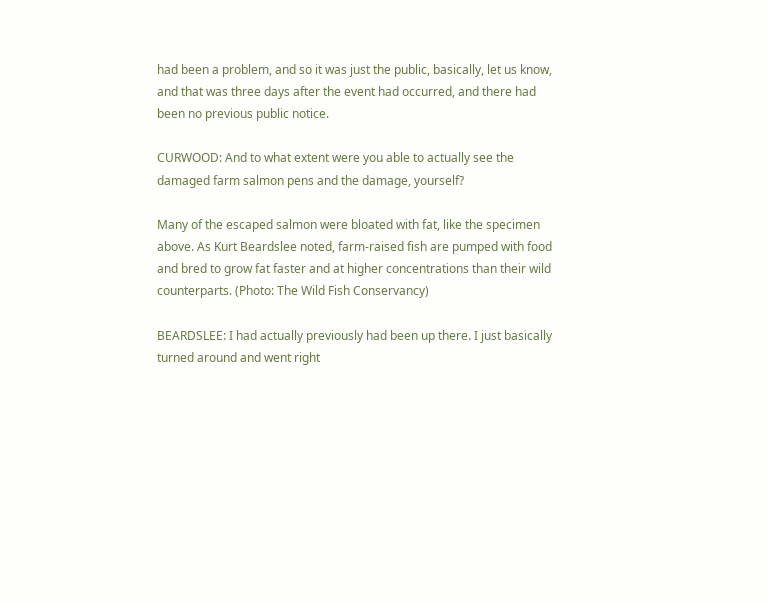had been a problem, and so it was just the public, basically, let us know, and that was three days after the event had occurred, and there had been no previous public notice.

CURWOOD: And to what extent were you able to actually see the damaged farm salmon pens and the damage, yourself?

Many of the escaped salmon were bloated with fat, like the specimen above. As Kurt Beardslee noted, farm-raised fish are pumped with food and bred to grow fat faster and at higher concentrations than their wild counterparts. (Photo: The Wild Fish Conservancy)

BEARDSLEE: I had actually previously had been up there. I just basically turned around and went right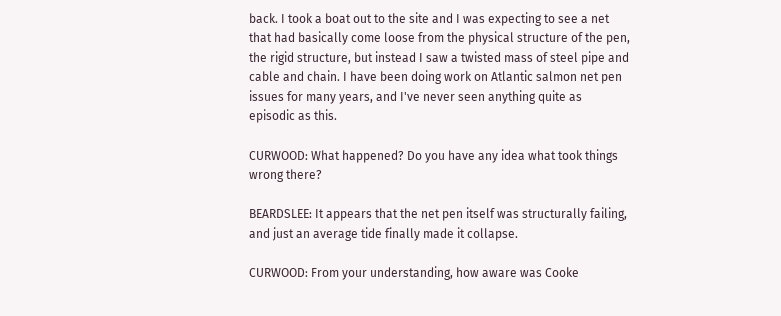back. I took a boat out to the site and I was expecting to see a net that had basically come loose from the physical structure of the pen, the rigid structure, but instead I saw a twisted mass of steel pipe and cable and chain. I have been doing work on Atlantic salmon net pen issues for many years, and I've never seen anything quite as episodic as this.

CURWOOD: What happened? Do you have any idea what took things wrong there?

BEARDSLEE: It appears that the net pen itself was structurally failing, and just an average tide finally made it collapse.

CURWOOD: From your understanding, how aware was Cooke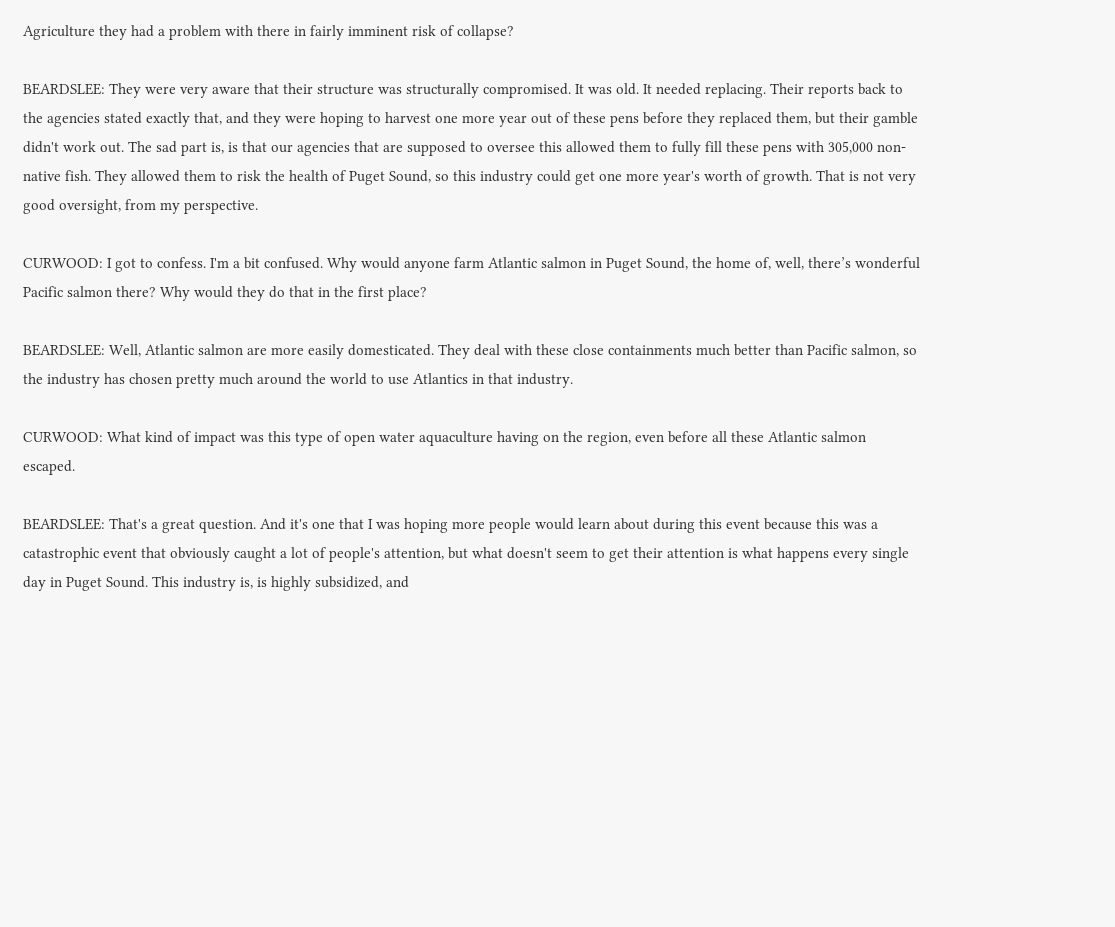Agriculture they had a problem with there in fairly imminent risk of collapse?

BEARDSLEE: They were very aware that their structure was structurally compromised. It was old. It needed replacing. Their reports back to the agencies stated exactly that, and they were hoping to harvest one more year out of these pens before they replaced them, but their gamble didn't work out. The sad part is, is that our agencies that are supposed to oversee this allowed them to fully fill these pens with 305,000 non-native fish. They allowed them to risk the health of Puget Sound, so this industry could get one more year's worth of growth. That is not very good oversight, from my perspective.

CURWOOD: I got to confess. I'm a bit confused. Why would anyone farm Atlantic salmon in Puget Sound, the home of, well, there’s wonderful Pacific salmon there? Why would they do that in the first place?

BEARDSLEE: Well, Atlantic salmon are more easily domesticated. They deal with these close containments much better than Pacific salmon, so the industry has chosen pretty much around the world to use Atlantics in that industry.

CURWOOD: What kind of impact was this type of open water aquaculture having on the region, even before all these Atlantic salmon escaped.

BEARDSLEE: That's a great question. And it's one that I was hoping more people would learn about during this event because this was a catastrophic event that obviously caught a lot of people's attention, but what doesn't seem to get their attention is what happens every single day in Puget Sound. This industry is, is highly subsidized, and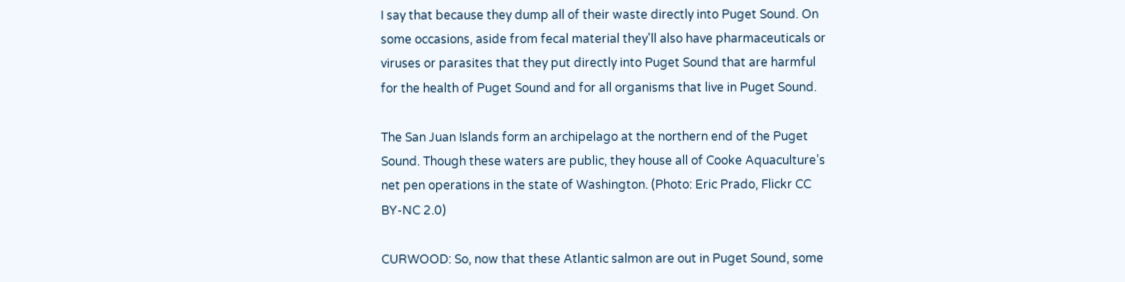I say that because they dump all of their waste directly into Puget Sound. On some occasions, aside from fecal material they'll also have pharmaceuticals or viruses or parasites that they put directly into Puget Sound that are harmful for the health of Puget Sound and for all organisms that live in Puget Sound.

The San Juan Islands form an archipelago at the northern end of the Puget Sound. Though these waters are public, they house all of Cooke Aquaculture’s net pen operations in the state of Washington. (Photo: Eric Prado, Flickr CC BY-NC 2.0)

CURWOOD: So, now that these Atlantic salmon are out in Puget Sound, some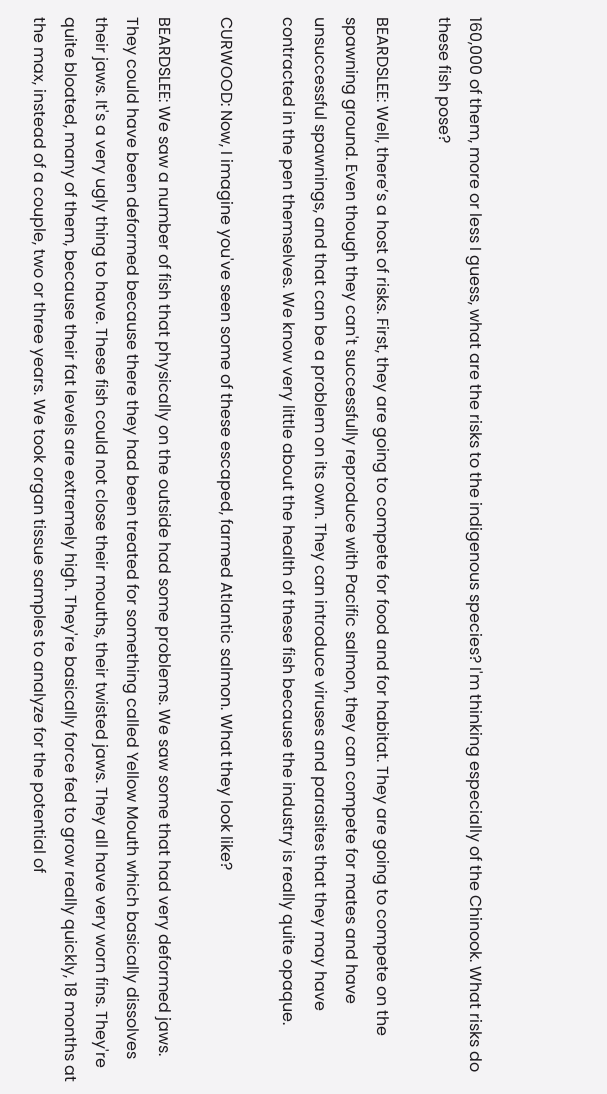160,000 of them, more or less I guess, what are the risks to the indigenous species? I'm thinking especially of the Chinook. What risks do these fish pose?

BEARDSLEE: Well, there’s a host of risks. First, they are going to compete for food and for habitat. They are going to compete on the spawning ground. Even though they can't successfully reproduce with Pacific salmon, they can compete for mates and have unsuccessful spawnings, and that can be a problem on its own. They can introduce viruses and parasites that they may have contracted in the pen themselves. We know very little about the health of these fish because the industry is really quite opaque.

CURWOOD: Now, I imagine you've seen some of these escaped, farmed Atlantic salmon. What they look like?

BEARDSLEE: We saw a number of fish that physically on the outside had some problems. We saw some that had very deformed jaws. They could have been deformed because there they had been treated for something called Yellow Mouth which basically dissolves their jaws. It's a very ugly thing to have. These fish could not close their mouths, their twisted jaws. They all have very worn fins. They're quite bloated, many of them, because their fat levels are extremely high. They're basically force fed to grow really quickly, 18 months at the max, instead of a couple, two or three years. We took organ tissue samples to analyze for the potential of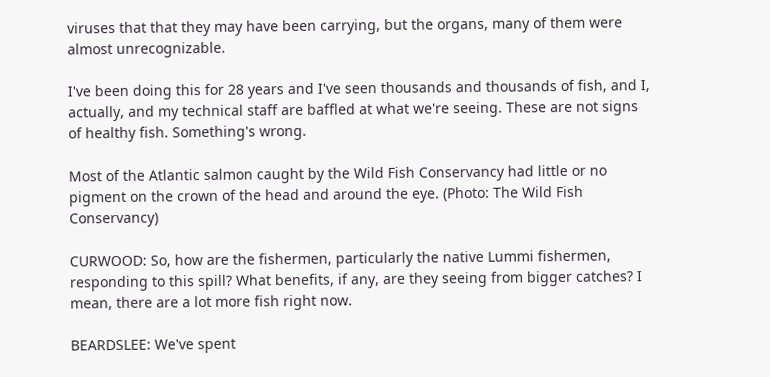viruses that that they may have been carrying, but the organs, many of them were almost unrecognizable.

I've been doing this for 28 years and I've seen thousands and thousands of fish, and I, actually, and my technical staff are baffled at what we're seeing. These are not signs of healthy fish. Something's wrong.

Most of the Atlantic salmon caught by the Wild Fish Conservancy had little or no pigment on the crown of the head and around the eye. (Photo: The Wild Fish Conservancy)

CURWOOD: So, how are the fishermen, particularly the native Lummi fishermen, responding to this spill? What benefits, if any, are they seeing from bigger catches? I mean, there are a lot more fish right now.

BEARDSLEE: We've spent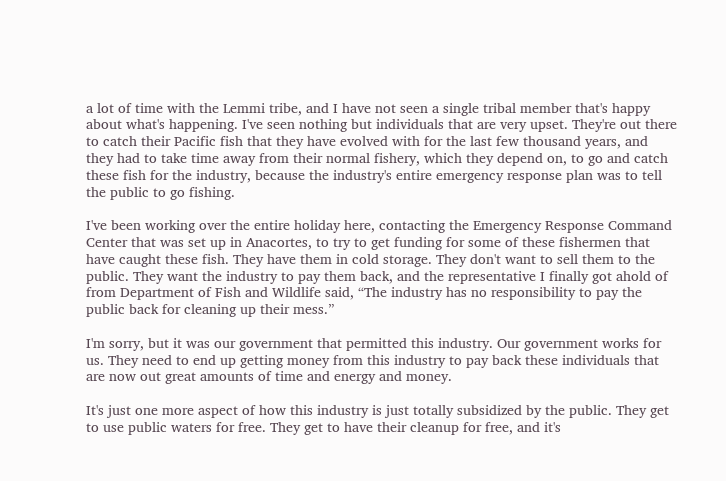a lot of time with the Lemmi tribe, and I have not seen a single tribal member that's happy about what's happening. I've seen nothing but individuals that are very upset. They're out there to catch their Pacific fish that they have evolved with for the last few thousand years, and they had to take time away from their normal fishery, which they depend on, to go and catch these fish for the industry, because the industry's entire emergency response plan was to tell the public to go fishing.

I've been working over the entire holiday here, contacting the Emergency Response Command Center that was set up in Anacortes, to try to get funding for some of these fishermen that have caught these fish. They have them in cold storage. They don't want to sell them to the public. They want the industry to pay them back, and the representative I finally got ahold of from Department of Fish and Wildlife said, “The industry has no responsibility to pay the public back for cleaning up their mess.”

I'm sorry, but it was our government that permitted this industry. Our government works for us. They need to end up getting money from this industry to pay back these individuals that are now out great amounts of time and energy and money.

It's just one more aspect of how this industry is just totally subsidized by the public. They get to use public waters for free. They get to have their cleanup for free, and it's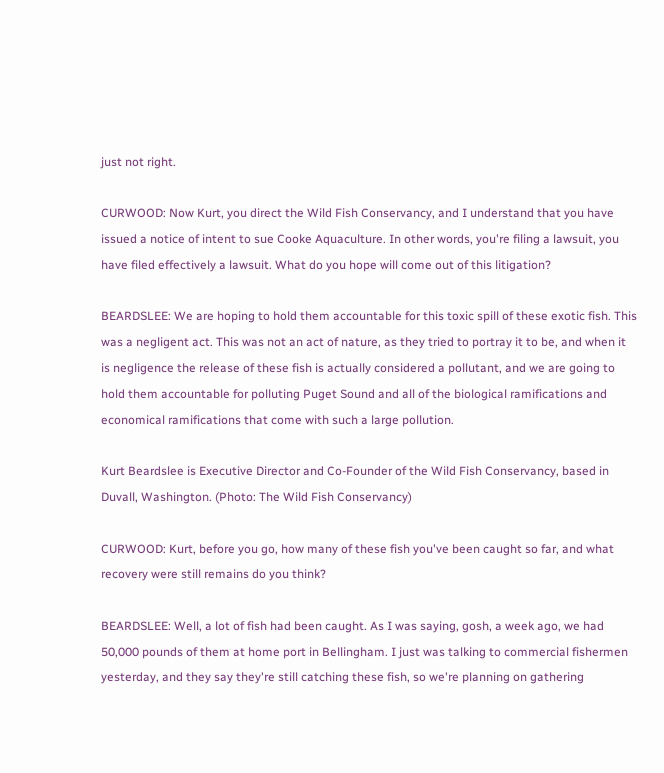just not right.

CURWOOD: Now Kurt, you direct the Wild Fish Conservancy, and I understand that you have issued a notice of intent to sue Cooke Aquaculture. In other words, you're filing a lawsuit, you have filed effectively a lawsuit. What do you hope will come out of this litigation?

BEARDSLEE: We are hoping to hold them accountable for this toxic spill of these exotic fish. This was a negligent act. This was not an act of nature, as they tried to portray it to be, and when it is negligence the release of these fish is actually considered a pollutant, and we are going to hold them accountable for polluting Puget Sound and all of the biological ramifications and economical ramifications that come with such a large pollution.

Kurt Beardslee is Executive Director and Co-Founder of the Wild Fish Conservancy, based in Duvall, Washington. (Photo: The Wild Fish Conservancy)

CURWOOD: Kurt, before you go, how many of these fish you've been caught so far, and what recovery were still remains do you think?

BEARDSLEE: Well, a lot of fish had been caught. As I was saying, gosh, a week ago, we had 50,000 pounds of them at home port in Bellingham. I just was talking to commercial fishermen yesterday, and they say they're still catching these fish, so we're planning on gathering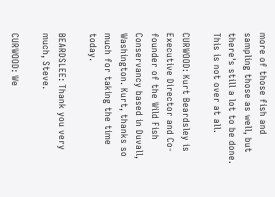more of those fish and sampling those as well, but there's still a lot to be done. This is not over at all.

CURWOOD: Kurt Beardsley is Executive Director and Co-founder of the Wild Fish Conservancy based in Duvall, Washington. Kurt, thanks so much for taking the time today.

BEARDSLEE: Thank you very much, Steve.

CURWOOD: We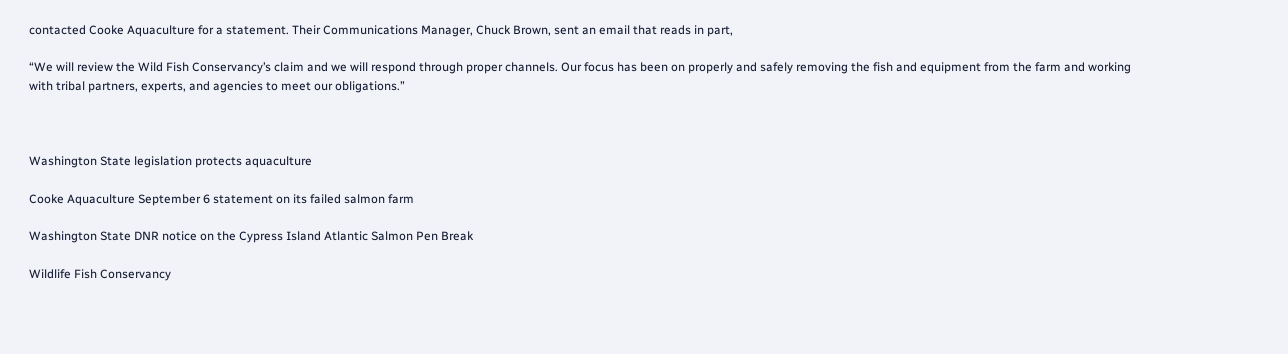contacted Cooke Aquaculture for a statement. Their Communications Manager, Chuck Brown, sent an email that reads in part,

“We will review the Wild Fish Conservancy’s claim and we will respond through proper channels. Our focus has been on properly and safely removing the fish and equipment from the farm and working with tribal partners, experts, and agencies to meet our obligations.”



Washington State legislation protects aquaculture

Cooke Aquaculture September 6 statement on its failed salmon farm

Washington State DNR notice on the Cypress Island Atlantic Salmon Pen Break

Wildlife Fish Conservancy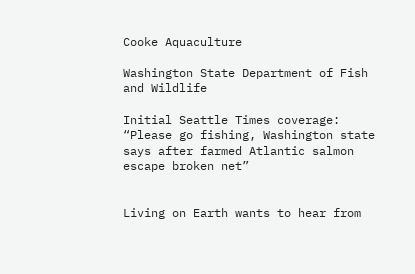Cooke Aquaculture

Washington State Department of Fish and Wildlife

Initial Seattle Times coverage: “Please go fishing, Washington state says after farmed Atlantic salmon escape broken net”


Living on Earth wants to hear from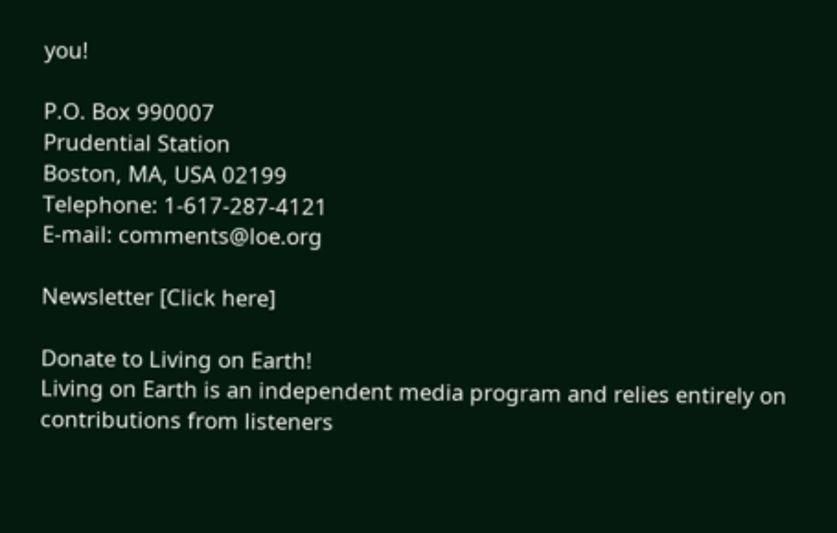you!

P.O. Box 990007
Prudential Station
Boston, MA, USA 02199
Telephone: 1-617-287-4121
E-mail: comments@loe.org

Newsletter [Click here]

Donate to Living on Earth!
Living on Earth is an independent media program and relies entirely on contributions from listeners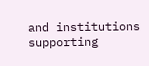and institutions supporting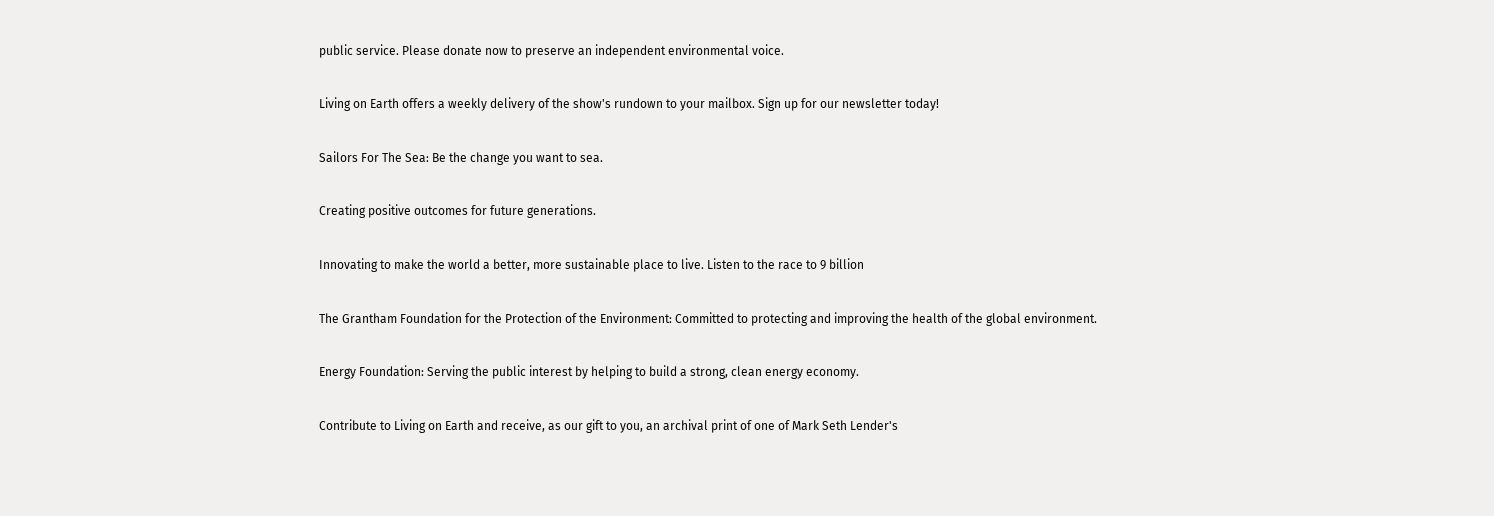public service. Please donate now to preserve an independent environmental voice.

Living on Earth offers a weekly delivery of the show's rundown to your mailbox. Sign up for our newsletter today!

Sailors For The Sea: Be the change you want to sea.

Creating positive outcomes for future generations.

Innovating to make the world a better, more sustainable place to live. Listen to the race to 9 billion

The Grantham Foundation for the Protection of the Environment: Committed to protecting and improving the health of the global environment.

Energy Foundation: Serving the public interest by helping to build a strong, clean energy economy.

Contribute to Living on Earth and receive, as our gift to you, an archival print of one of Mark Seth Lender's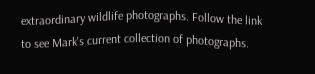extraordinary wildlife photographs. Follow the link to see Mark's current collection of photographs.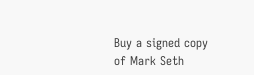Buy a signed copy of Mark Seth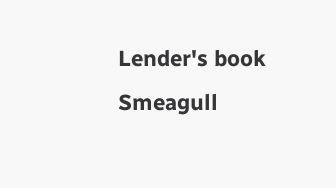Lender's book Smeagull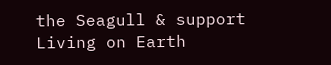the Seagull & support Living on Earth